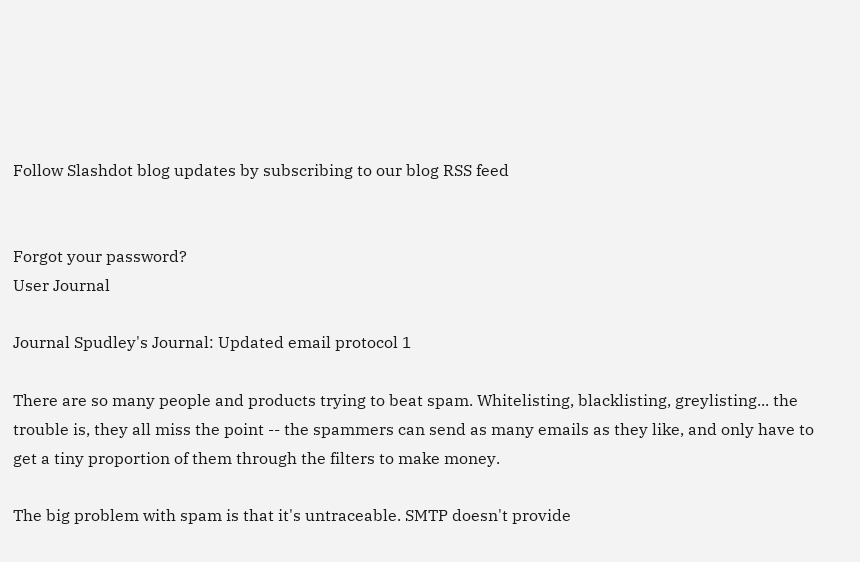Follow Slashdot blog updates by subscribing to our blog RSS feed


Forgot your password?
User Journal

Journal Spudley's Journal: Updated email protocol 1

There are so many people and products trying to beat spam. Whitelisting, blacklisting, greylisting... the trouble is, they all miss the point -- the spammers can send as many emails as they like, and only have to get a tiny proportion of them through the filters to make money.

The big problem with spam is that it's untraceable. SMTP doesn't provide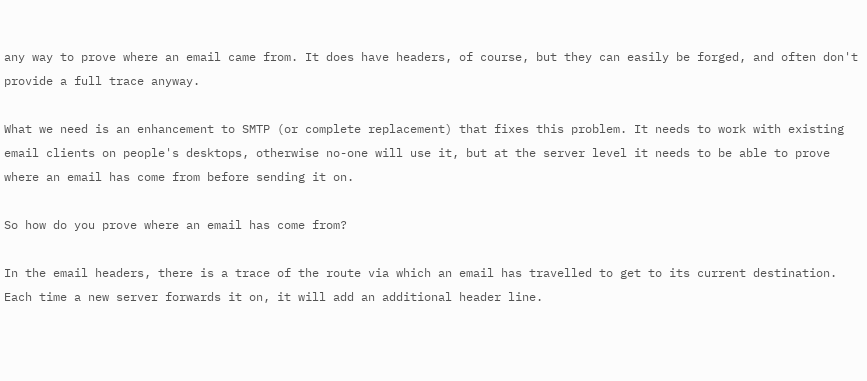any way to prove where an email came from. It does have headers, of course, but they can easily be forged, and often don't provide a full trace anyway.

What we need is an enhancement to SMTP (or complete replacement) that fixes this problem. It needs to work with existing email clients on people's desktops, otherwise no-one will use it, but at the server level it needs to be able to prove where an email has come from before sending it on.

So how do you prove where an email has come from?

In the email headers, there is a trace of the route via which an email has travelled to get to its current destination. Each time a new server forwards it on, it will add an additional header line.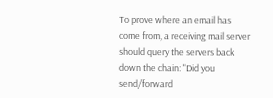To prove where an email has come from, a receiving mail server should query the servers back down the chain: "Did you send/forward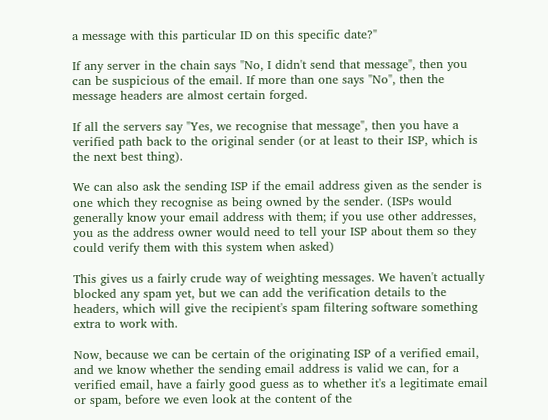a message with this particular ID on this specific date?"

If any server in the chain says "No, I didn't send that message", then you can be suspicious of the email. If more than one says "No", then the message headers are almost certain forged.

If all the servers say "Yes, we recognise that message", then you have a verified path back to the original sender (or at least to their ISP, which is the next best thing).

We can also ask the sending ISP if the email address given as the sender is one which they recognise as being owned by the sender. (ISPs would generally know your email address with them; if you use other addresses, you as the address owner would need to tell your ISP about them so they could verify them with this system when asked)

This gives us a fairly crude way of weighting messages. We haven't actually blocked any spam yet, but we can add the verification details to the headers, which will give the recipient's spam filtering software something extra to work with.

Now, because we can be certain of the originating ISP of a verified email, and we know whether the sending email address is valid we can, for a verified email, have a fairly good guess as to whether it's a legitimate email or spam, before we even look at the content of the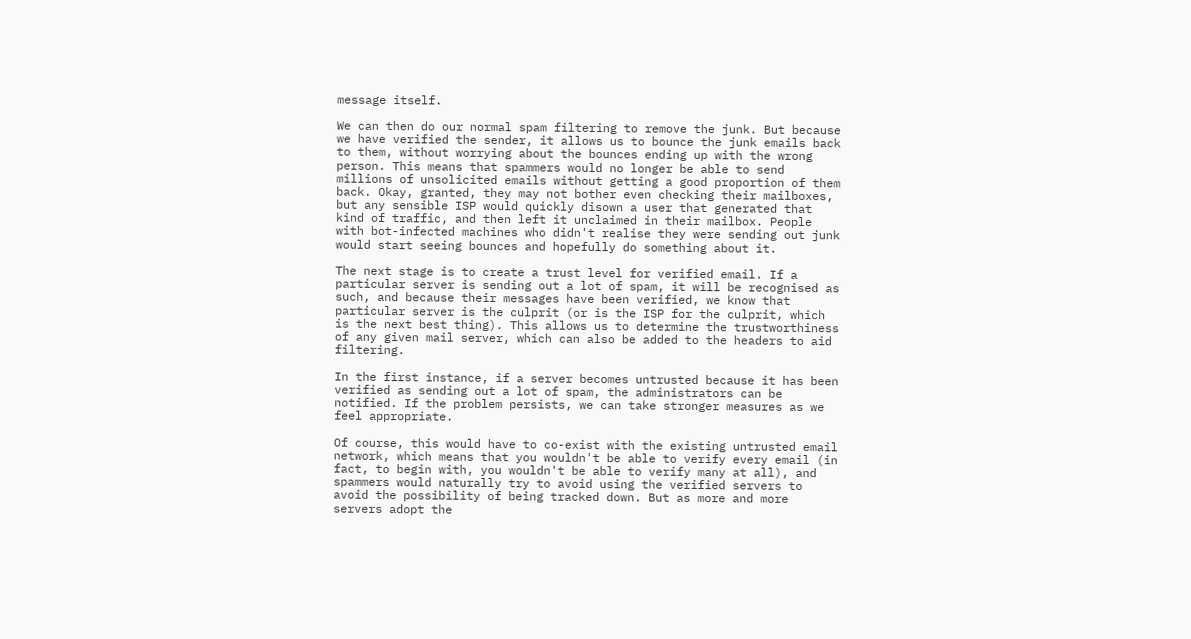message itself.

We can then do our normal spam filtering to remove the junk. But because we have verified the sender, it allows us to bounce the junk emails back to them, without worrying about the bounces ending up with the wrong person. This means that spammers would no longer be able to send millions of unsolicited emails without getting a good proportion of them back. Okay, granted, they may not bother even checking their mailboxes, but any sensible ISP would quickly disown a user that generated that kind of traffic, and then left it unclaimed in their mailbox. People with bot-infected machines who didn't realise they were sending out junk would start seeing bounces and hopefully do something about it.

The next stage is to create a trust level for verified email. If a particular server is sending out a lot of spam, it will be recognised as such, and because their messages have been verified, we know that particular server is the culprit (or is the ISP for the culprit, which is the next best thing). This allows us to determine the trustworthiness of any given mail server, which can also be added to the headers to aid filtering.

In the first instance, if a server becomes untrusted because it has been verified as sending out a lot of spam, the administrators can be notified. If the problem persists, we can take stronger measures as we feel appropriate.

Of course, this would have to co-exist with the existing untrusted email network, which means that you wouldn't be able to verify every email (in fact, to begin with, you wouldn't be able to verify many at all), and spammers would naturally try to avoid using the verified servers to avoid the possibility of being tracked down. But as more and more servers adopt the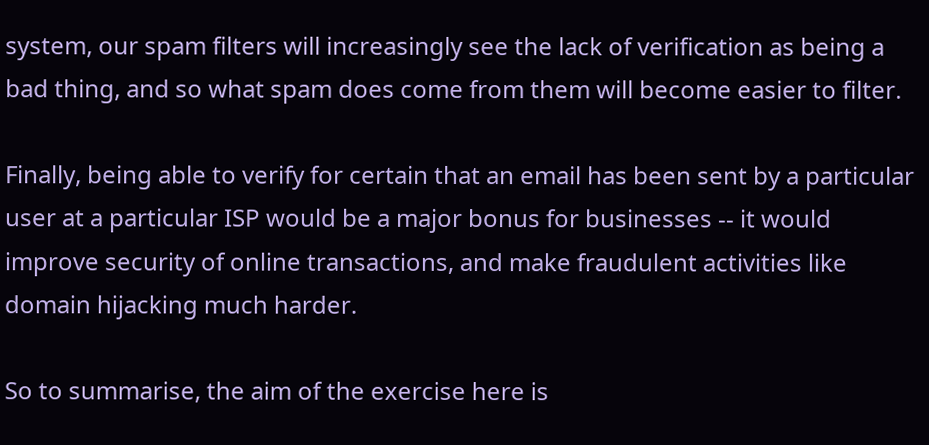system, our spam filters will increasingly see the lack of verification as being a bad thing, and so what spam does come from them will become easier to filter.

Finally, being able to verify for certain that an email has been sent by a particular user at a particular ISP would be a major bonus for businesses -- it would improve security of online transactions, and make fraudulent activities like domain hijacking much harder.

So to summarise, the aim of the exercise here is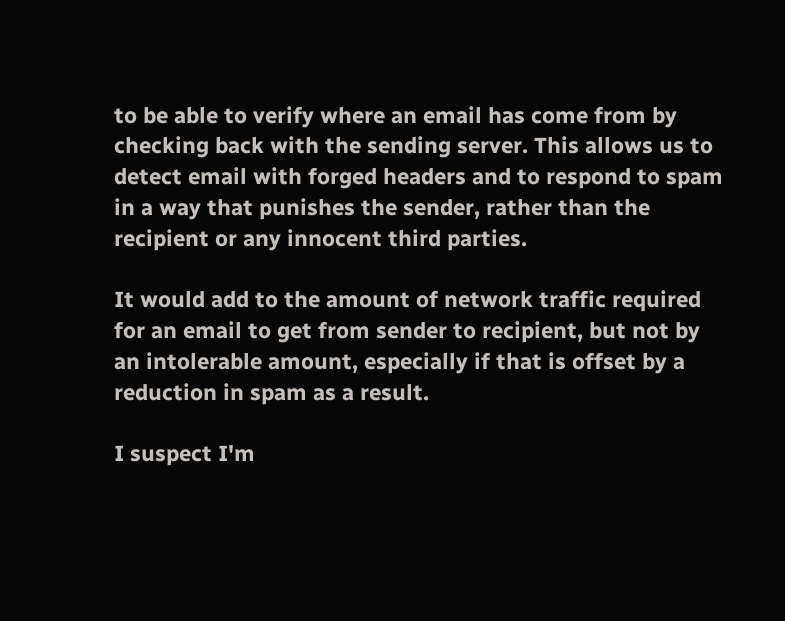to be able to verify where an email has come from by checking back with the sending server. This allows us to detect email with forged headers and to respond to spam in a way that punishes the sender, rather than the recipient or any innocent third parties.

It would add to the amount of network traffic required for an email to get from sender to recipient, but not by an intolerable amount, especially if that is offset by a reduction in spam as a result.

I suspect I'm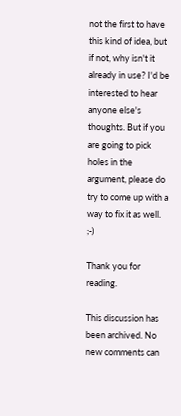not the first to have this kind of idea, but if not, why isn't it already in use? I'd be interested to hear anyone else's thoughts. But if you are going to pick holes in the argument, please do try to come up with a way to fix it as well. ;-)

Thank you for reading.

This discussion has been archived. No new comments can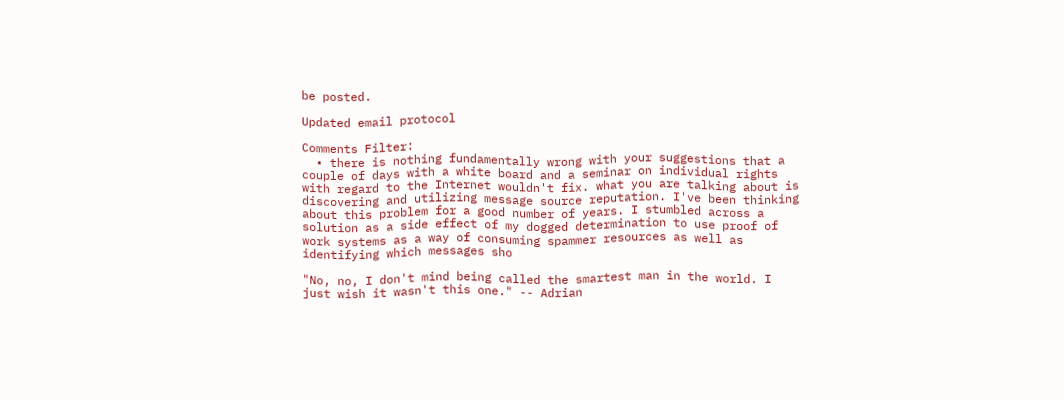be posted.

Updated email protocol

Comments Filter:
  • there is nothing fundamentally wrong with your suggestions that a couple of days with a white board and a seminar on individual rights with regard to the Internet wouldn't fix. what you are talking about is discovering and utilizing message source reputation. I've been thinking about this problem for a good number of years. I stumbled across a solution as a side effect of my dogged determination to use proof of work systems as a way of consuming spammer resources as well as identifying which messages sho

"No, no, I don't mind being called the smartest man in the world. I just wish it wasn't this one." -- Adrian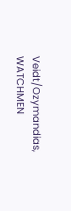Veidt/Ozymandias, WATCHMEN